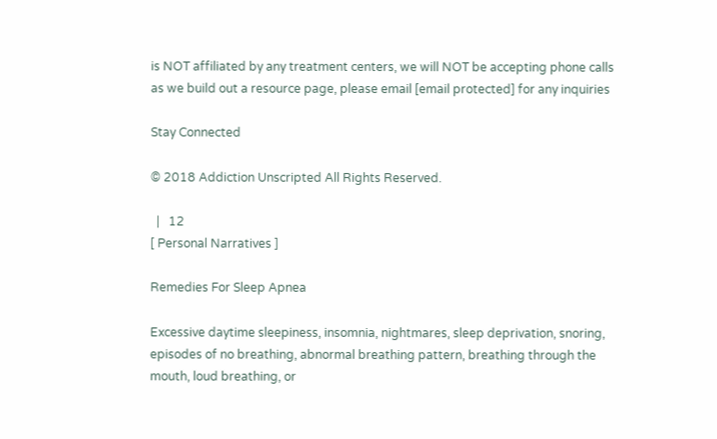is NOT affiliated by any treatment centers, we will NOT be accepting phone calls as we build out a resource page, please email [email protected] for any inquiries

Stay Connected

© 2018 Addiction Unscripted All Rights Reserved.

  |   12
[ Personal Narratives ]

Remedies For Sleep Apnea

Excessive daytime sleepiness, insomnia, nightmares, sleep deprivation, snoring, episodes of no breathing, abnormal breathing pattern, breathing through the mouth, loud breathing, or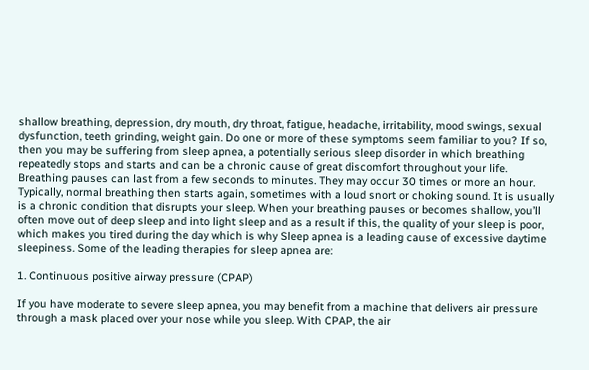shallow breathing, depression, dry mouth, dry throat, fatigue, headache, irritability, mood swings, sexual dysfunction, teeth grinding, weight gain. Do one or more of these symptoms seem familiar to you? If so, then you may be suffering from sleep apnea, a potentially serious sleep disorder in which breathing repeatedly stops and starts and can be a chronic cause of great discomfort throughout your life. Breathing pauses can last from a few seconds to minutes. They may occur 30 times or more an hour. Typically, normal breathing then starts again, sometimes with a loud snort or choking sound. It is usually is a chronic condition that disrupts your sleep. When your breathing pauses or becomes shallow, you’ll often move out of deep sleep and into light sleep and as a result if this, the quality of your sleep is poor, which makes you tired during the day which is why Sleep apnea is a leading cause of excessive daytime sleepiness. Some of the leading therapies for sleep apnea are:

1. Continuous positive airway pressure (CPAP)

If you have moderate to severe sleep apnea, you may benefit from a machine that delivers air pressure through a mask placed over your nose while you sleep. With CPAP, the air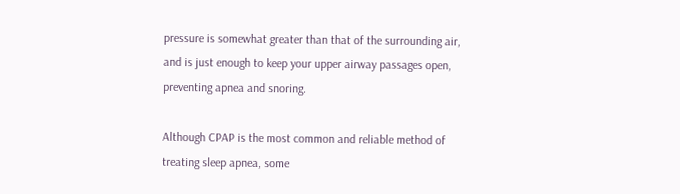pressure is somewhat greater than that of the surrounding air, and is just enough to keep your upper airway passages open, preventing apnea and snoring.

Although CPAP is the most common and reliable method of treating sleep apnea, some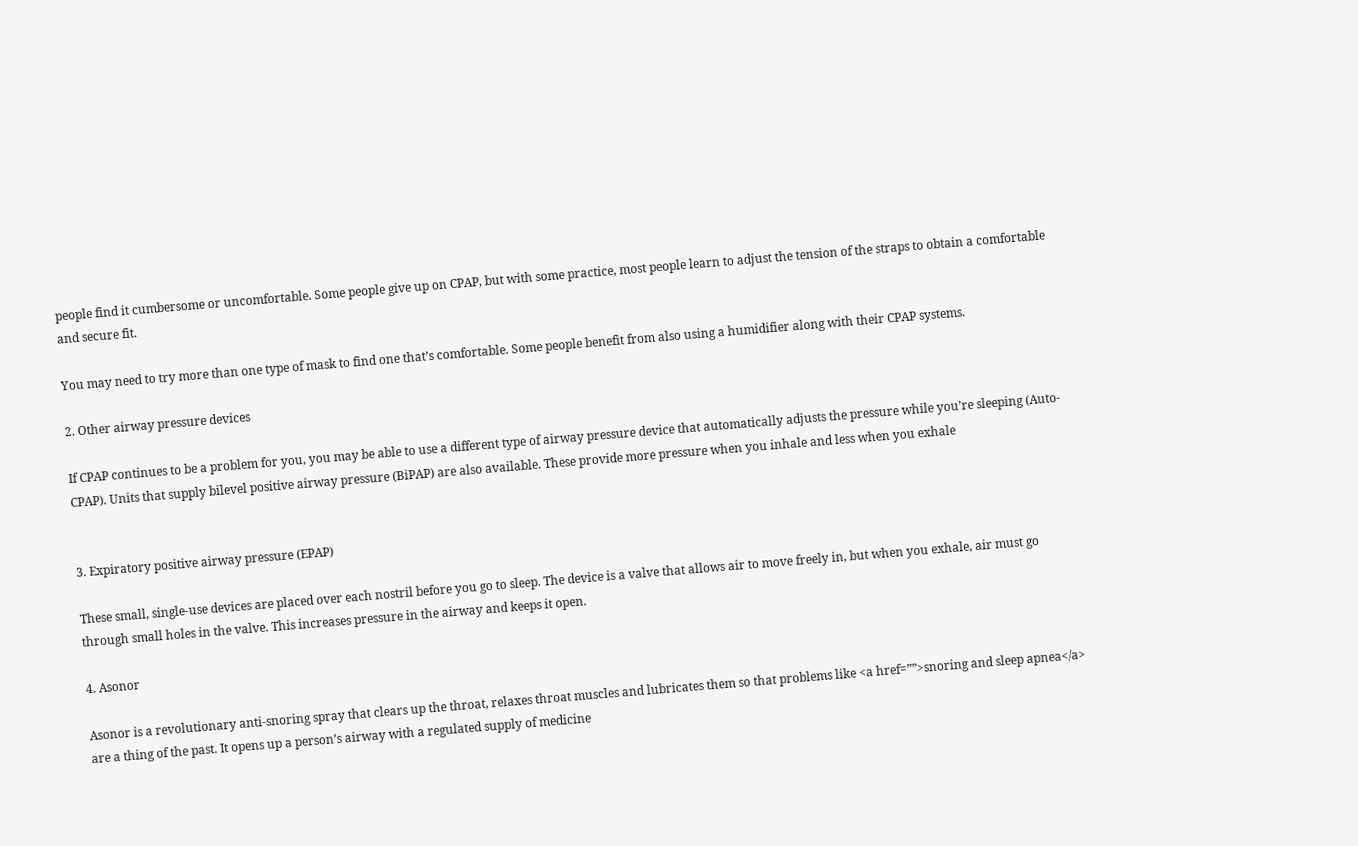people find it cumbersome or uncomfortable. Some people give up on CPAP, but with some practice, most people learn to adjust the tension of the straps to obtain a comfortable and secure fit.

You may need to try more than one type of mask to find one that’s comfortable. Some people benefit from also using a humidifier along with their CPAP systems.

2. Other airway pressure devices

If CPAP continues to be a problem for you, you may be able to use a different type of airway pressure device that automatically adjusts the pressure while you’re sleeping (Auto-CPAP). Units that supply bilevel positive airway pressure (BiPAP) are also available. These provide more pressure when you inhale and less when you exhale


3. Expiratory positive airway pressure (EPAP)

These small, single-use devices are placed over each nostril before you go to sleep. The device is a valve that allows air to move freely in, but when you exhale, air must go through small holes in the valve. This increases pressure in the airway and keeps it open.

4. Asonor

Asonor is a revolutionary anti-snoring spray that clears up the throat, relaxes throat muscles and lubricates them so that problems like <a href=””>snoring and sleep apnea</a> are a thing of the past. It opens up a person’s airway with a regulated supply of medicine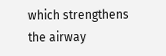which strengthens the airway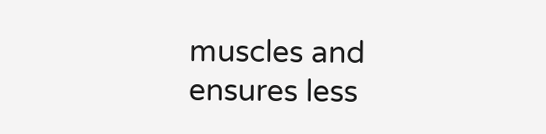muscles and ensures less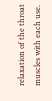relaxation of the throat muscles with each use.